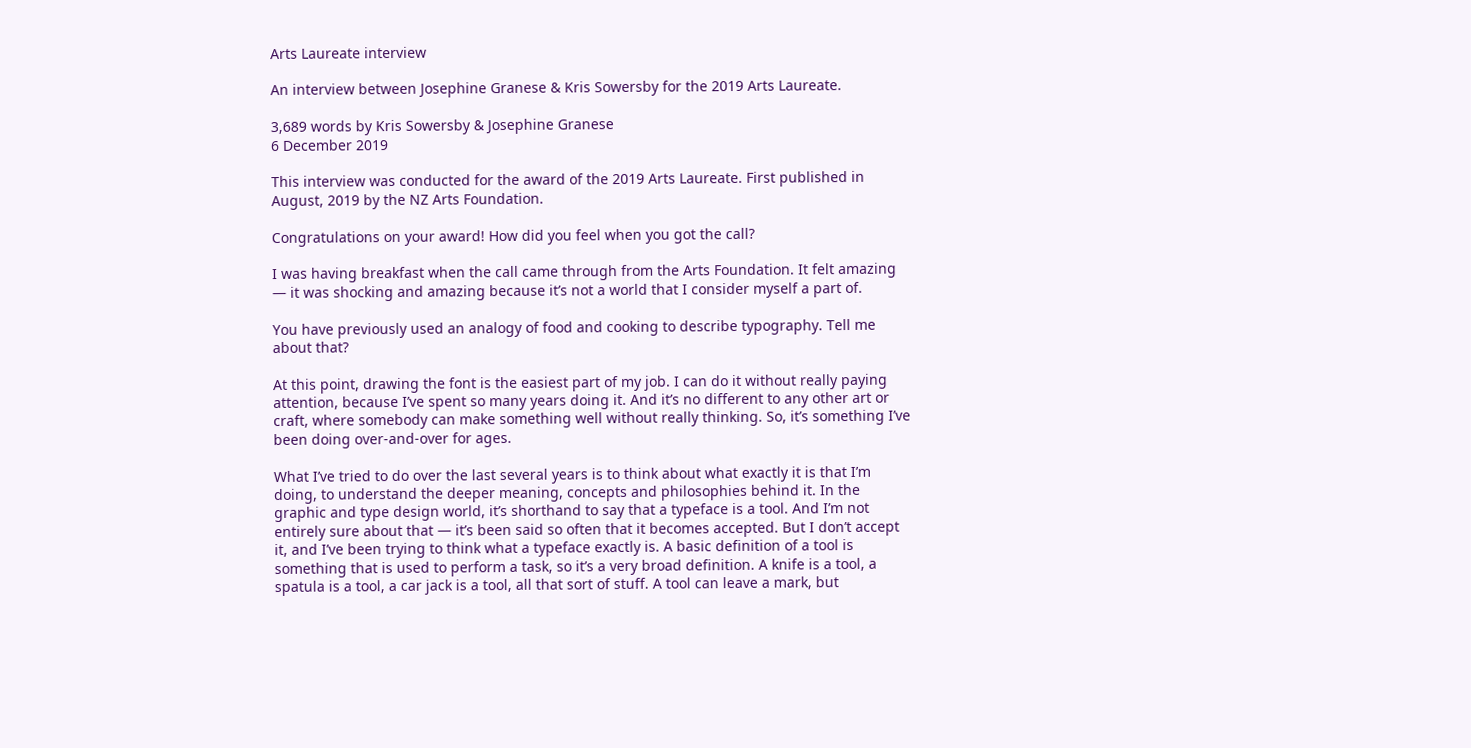Arts Laureate interview

An interview between Josephine Granese & Kris Sowersby for the 2019 Arts Laureate.

3,689 words by Kris Sowersby & Josephine Granese
6 December 2019

This interview was conducted for the award of the 2019 Arts Laureate. First published in August, 2019 by the NZ Arts Foundation.

Congratulations on your award! How did you feel when you got the call?

I was having breakfast when the call came through from the Arts Foundation. It felt amazing — it was shocking and amazing because it’s not a world that I consider myself a part of.

You have previously used an analogy of food and cooking to describe typography. Tell me about that?

At this point, drawing the font is the easiest part of my job. I can do it without really paying attention, because I’ve spent so many years doing it. And it’s no different to any other art or craft, where somebody can make something well without really thinking. So, it’s something I’ve been doing over-and-over for ages.

What I’ve tried to do over the last several years is to think about what exactly it is that I’m doing, to understand the deeper meaning, concepts and philosophies behind it. In the graphic and type design world, it’s shorthand to say that a typeface is a tool. And I’m not entirely sure about that — it’s been said so often that it becomes accepted. But I don’t accept it, and I’ve been trying to think what a typeface exactly is. A basic definition of a tool is something that is used to perform a task, so it’s a very broad definition. A knife is a tool, a spatula is a tool, a car jack is a tool, all that sort of stuff. A tool can leave a mark, but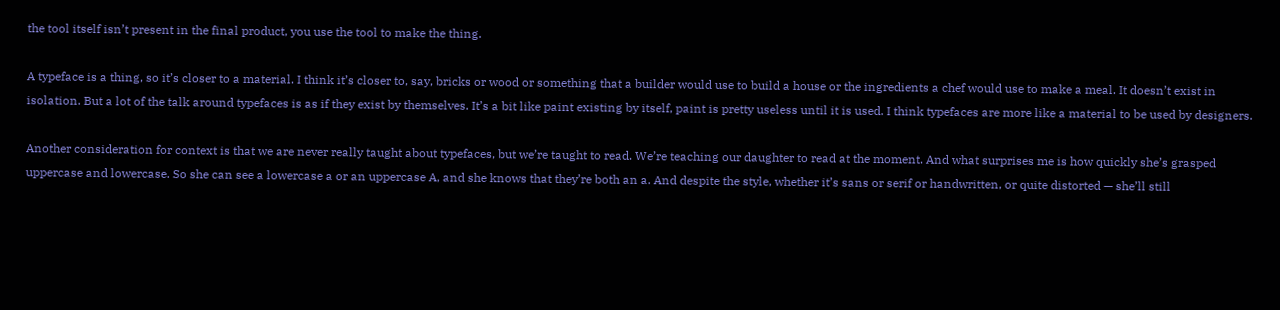the tool itself isn’t present in the final product, you use the tool to make the thing.

A typeface is a thing, so it’s closer to a material. I think it’s closer to, say, bricks or wood or something that a builder would use to build a house or the ingredients a chef would use to make a meal. It doesn’t exist in isolation. But a lot of the talk around typefaces is as if they exist by themselves. It’s a bit like paint existing by itself, paint is pretty useless until it is used. I think typefaces are more like a material to be used by designers.

Another consideration for context is that we are never really taught about typefaces, but we’re taught to read. We’re teaching our daughter to read at the moment. And what surprises me is how quickly she’s grasped uppercase and lowercase. So she can see a lowercase a or an uppercase A, and she knows that they’re both an a. And despite the style, whether it’s sans or serif or handwritten, or quite distorted — she’ll still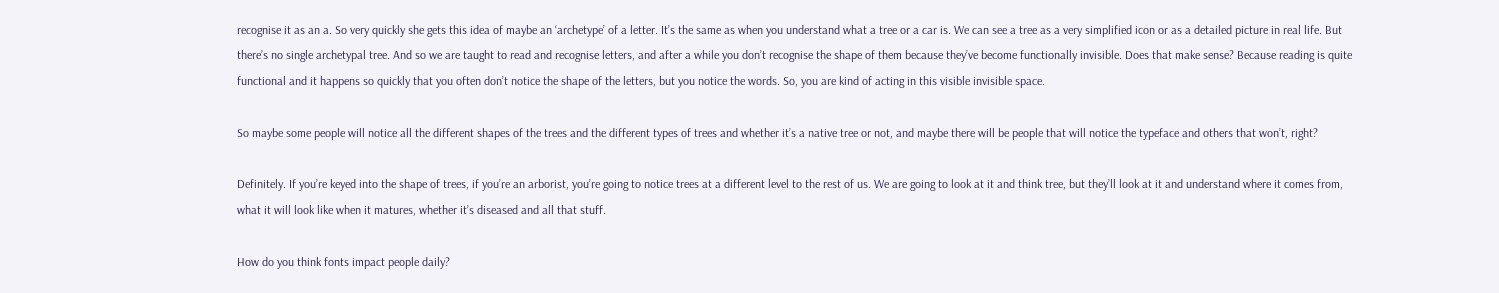recognise it as an a. So very quickly she gets this idea of maybe an ‘archetype’ of a letter. It’s the same as when you understand what a tree or a car is. We can see a tree as a very simplified icon or as a detailed picture in real life. But there’s no single archetypal tree. And so we are taught to read and recognise letters, and after a while you don’t recognise the shape of them because they’ve become functionally invisible. Does that make sense? Because reading is quite functional and it happens so quickly that you often don’t notice the shape of the letters, but you notice the words. So, you are kind of acting in this visible invisible space.

So maybe some people will notice all the different shapes of the trees and the different types of trees and whether it’s a native tree or not, and maybe there will be people that will notice the typeface and others that won’t, right?

Definitely. If you’re keyed into the shape of trees, if you’re an arborist, you’re going to notice trees at a different level to the rest of us. We are going to look at it and think tree, but they’ll look at it and understand where it comes from, what it will look like when it matures, whether it’s diseased and all that stuff.

How do you think fonts impact people daily?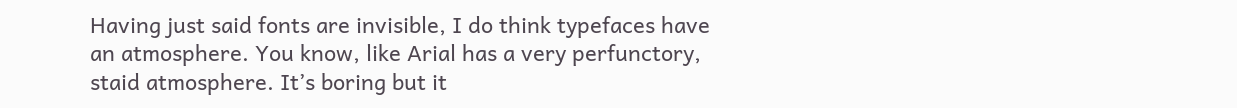Having just said fonts are invisible, I do think typefaces have an atmosphere. You know, like Arial has a very perfunctory, staid atmosphere. It’s boring but it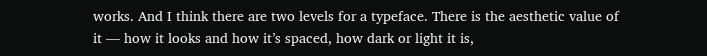works. And I think there are two levels for a typeface. There is the aesthetic value of it — how it looks and how it’s spaced, how dark or light it is,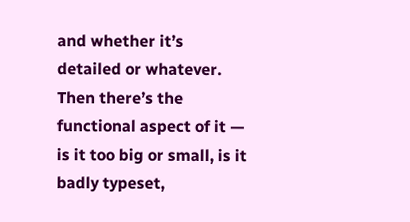and whether it’s detailed or whatever. Then there’s the functional aspect of it — is it too big or small, is it badly typeset,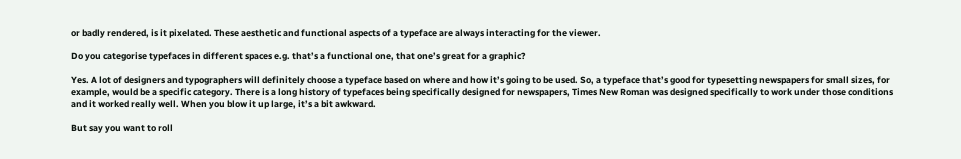or badly rendered, is it pixelated. These aesthetic and functional aspects of a typeface are always interacting for the viewer.

Do you categorise typefaces in different spaces e.g. that’s a functional one, that one’s great for a graphic?

Yes. A lot of designers and typographers will definitely choose a typeface based on where and how it’s going to be used. So, a typeface that’s good for typesetting newspapers for small sizes, for example, would be a specific category. There is a long history of typefaces being specifically designed for newspapers, Times New Roman was designed specifically to work under those conditions and it worked really well. When you blow it up large, it’s a bit awkward.

But say you want to roll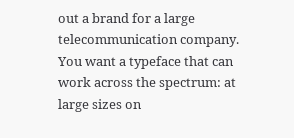out a brand for a large telecommunication company. You want a typeface that can work across the spectrum: at large sizes on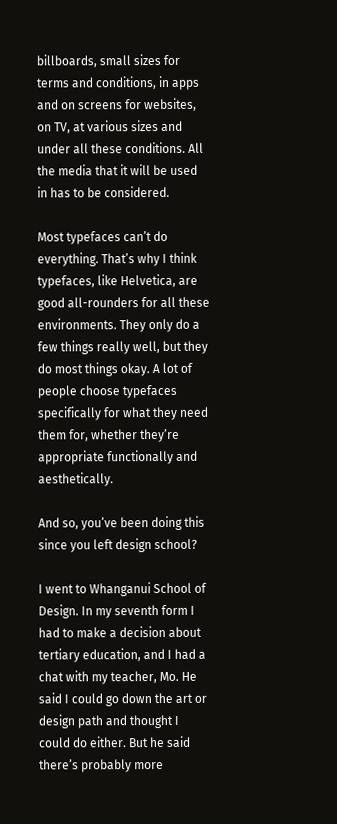billboards, small sizes for terms and conditions, in apps and on screens for websites, on TV, at various sizes and under all these conditions. All the media that it will be used in has to be considered.

Most typefaces can’t do everything. That’s why I think typefaces, like Helvetica, are good all-rounders for all these environments. They only do a few things really well, but they do most things okay. A lot of people choose typefaces specifically for what they need them for, whether they’re appropriate functionally and aesthetically.

And so, you’ve been doing this since you left design school?

I went to Whanganui School of Design. In my seventh form I had to make a decision about tertiary education, and I had a chat with my teacher, Mo. He said I could go down the art or design path and thought I could do either. But he said there’s probably more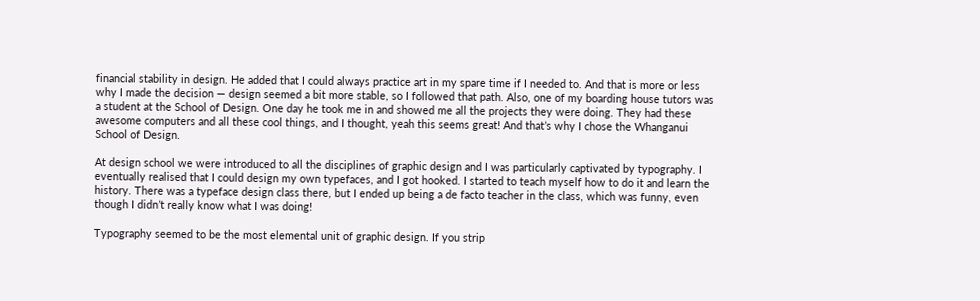financial stability in design. He added that I could always practice art in my spare time if I needed to. And that is more or less why I made the decision — design seemed a bit more stable, so I followed that path. Also, one of my boarding house tutors was a student at the School of Design. One day he took me in and showed me all the projects they were doing. They had these awesome computers and all these cool things, and I thought, yeah this seems great! And that’s why I chose the Whanganui School of Design.

At design school we were introduced to all the disciplines of graphic design and I was particularly captivated by typography. I eventually realised that I could design my own typefaces, and I got hooked. I started to teach myself how to do it and learn the history. There was a typeface design class there, but I ended up being a de facto teacher in the class, which was funny, even though I didn’t really know what I was doing!

Typography seemed to be the most elemental unit of graphic design. If you strip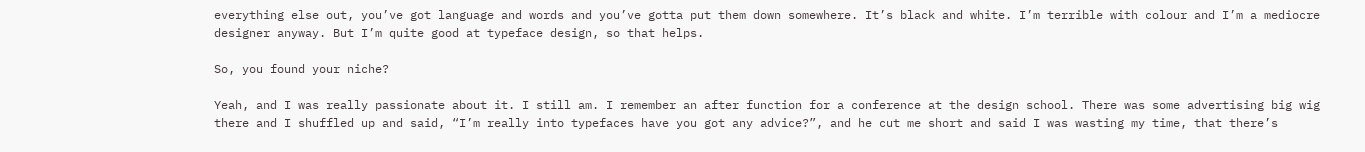everything else out, you’ve got language and words and you’ve gotta put them down somewhere. It’s black and white. I’m terrible with colour and I’m a mediocre designer anyway. But I’m quite good at typeface design, so that helps.

So, you found your niche?

Yeah, and I was really passionate about it. I still am. I remember an after function for a conference at the design school. There was some advertising big wig there and I shuffled up and said, “I’m really into typefaces have you got any advice?”, and he cut me short and said I was wasting my time, that there’s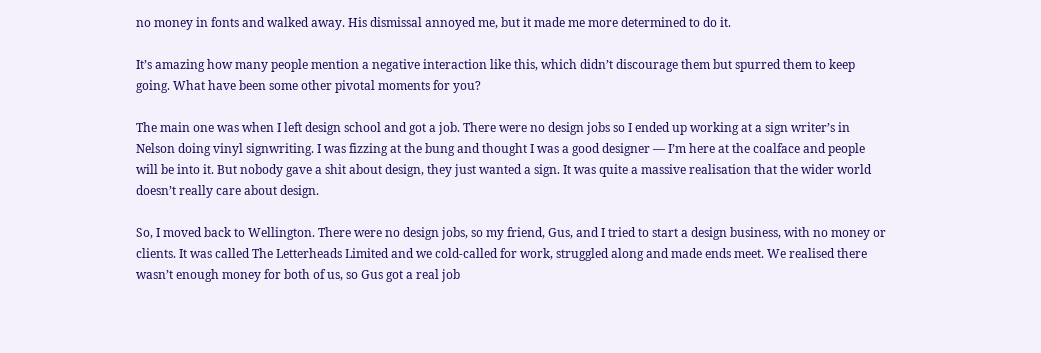no money in fonts and walked away. His dismissal annoyed me, but it made me more determined to do it.

It’s amazing how many people mention a negative interaction like this, which didn’t discourage them but spurred them to keep going. What have been some other pivotal moments for you?

The main one was when I left design school and got a job. There were no design jobs so I ended up working at a sign writer’s in Nelson doing vinyl signwriting. I was fizzing at the bung and thought I was a good designer — I’m here at the coalface and people will be into it. But nobody gave a shit about design, they just wanted a sign. It was quite a massive realisation that the wider world doesn’t really care about design.

So, I moved back to Wellington. There were no design jobs, so my friend, Gus, and I tried to start a design business, with no money or clients. It was called The Letterheads Limited and we cold-called for work, struggled along and made ends meet. We realised there wasn’t enough money for both of us, so Gus got a real job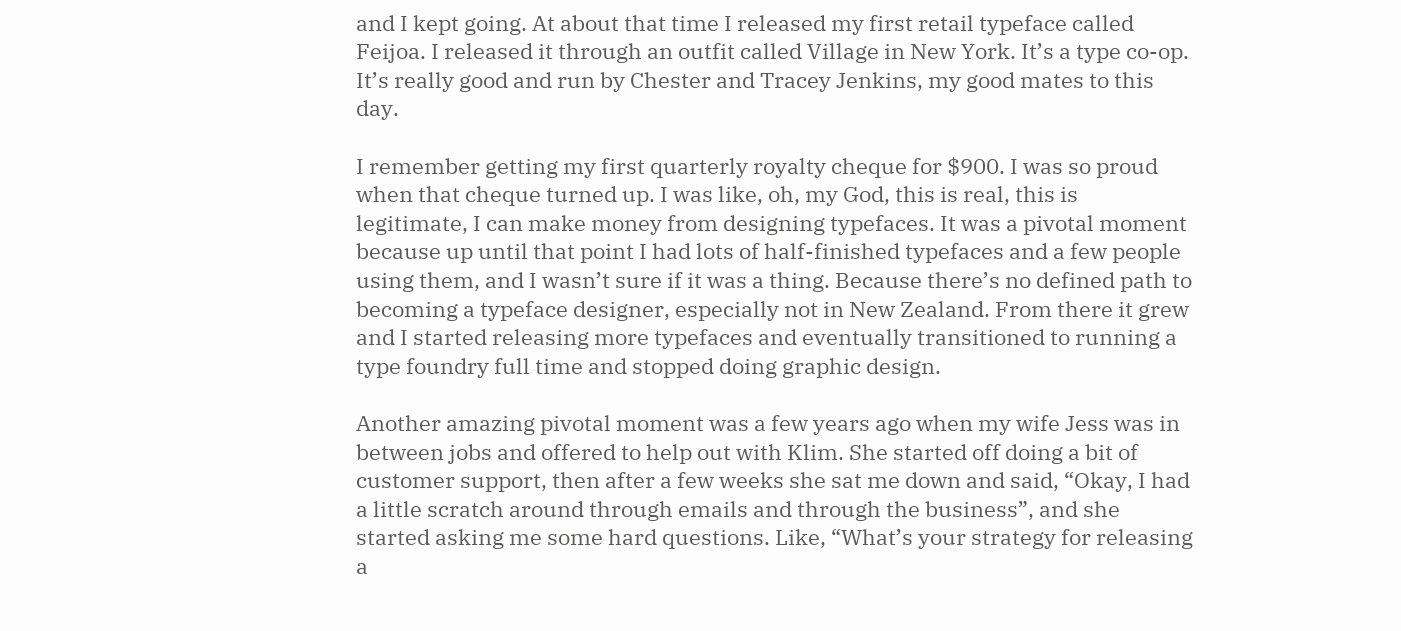and I kept going. At about that time I released my first retail typeface called Feijoa. I released it through an outfit called Village in New York. It’s a type co-op. It’s really good and run by Chester and Tracey Jenkins, my good mates to this day.

I remember getting my first quarterly royalty cheque for $900. I was so proud when that cheque turned up. I was like, oh, my God, this is real, this is legitimate, I can make money from designing typefaces. It was a pivotal moment because up until that point I had lots of half-finished typefaces and a few people using them, and I wasn’t sure if it was a thing. Because there’s no defined path to becoming a typeface designer, especially not in New Zealand. From there it grew and I started releasing more typefaces and eventually transitioned to running a type foundry full time and stopped doing graphic design.

Another amazing pivotal moment was a few years ago when my wife Jess was in between jobs and offered to help out with Klim. She started off doing a bit of customer support, then after a few weeks she sat me down and said, “Okay, I had a little scratch around through emails and through the business”, and she started asking me some hard questions. Like, “What’s your strategy for releasing a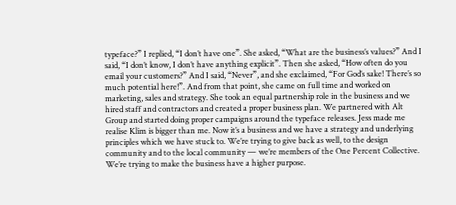typeface?” I replied, “I don’t have one”. She asked, “What are the business’s values?” And I said, “I don’t know, I don’t have anything explicit”. Then she asked, “How often do you email your customers?” And I said, “Never”, and she exclaimed, “For God’s sake! There’s so much potential here!”. And from that point, she came on full time and worked on marketing, sales and strategy. She took an equal partnership role in the business and we hired staff and contractors and created a proper business plan. We partnered with Alt Group and started doing proper campaigns around the typeface releases. Jess made me realise Klim is bigger than me. Now it’s a business and we have a strategy and underlying principles which we have stuck to. We’re trying to give back as well, to the design community and to the local community — we’re members of the One Percent Collective. We’re trying to make the business have a higher purpose.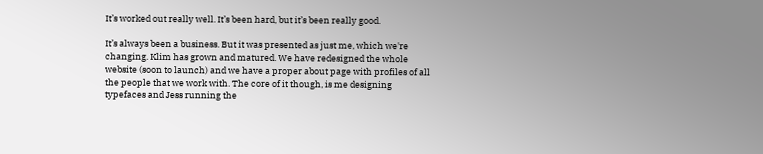It’s worked out really well. It’s been hard, but it’s been really good.

It’s always been a business. But it was presented as just me, which we're changing. Klim has grown and matured. We have redesigned the whole website (soon to launch) and we have a proper about page with profiles of all the people that we work with. The core of it though, is me designing typefaces and Jess running the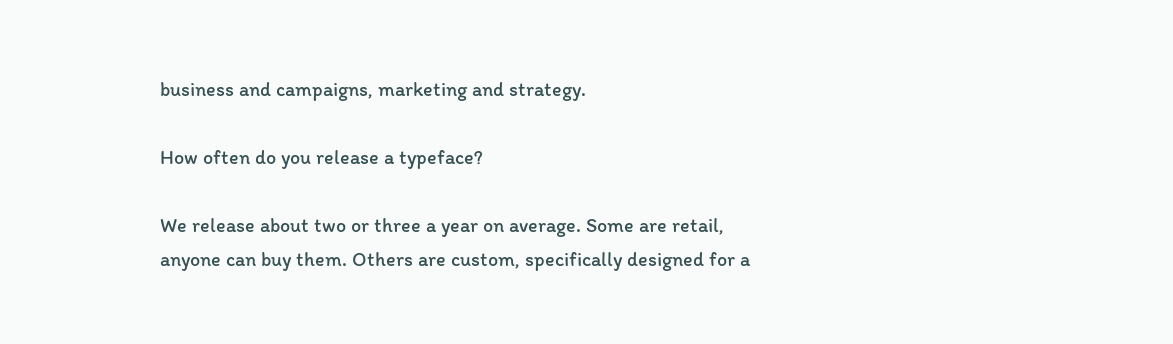business and campaigns, marketing and strategy.

How often do you release a typeface?

We release about two or three a year on average. Some are retail, anyone can buy them. Others are custom, specifically designed for a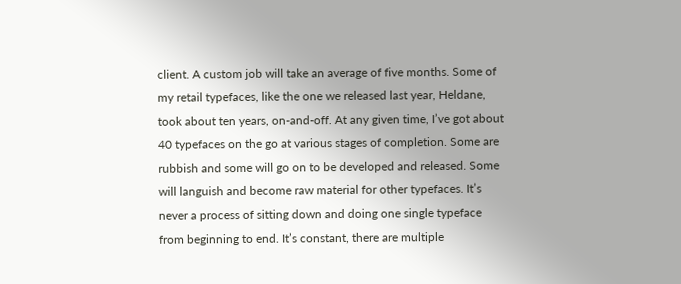client. A custom job will take an average of five months. Some of my retail typefaces, like the one we released last year, Heldane, took about ten years, on-and-off. At any given time, I’ve got about 40 typefaces on the go at various stages of completion. Some are rubbish and some will go on to be developed and released. Some will languish and become raw material for other typefaces. It’s never a process of sitting down and doing one single typeface from beginning to end. It’s constant, there are multiple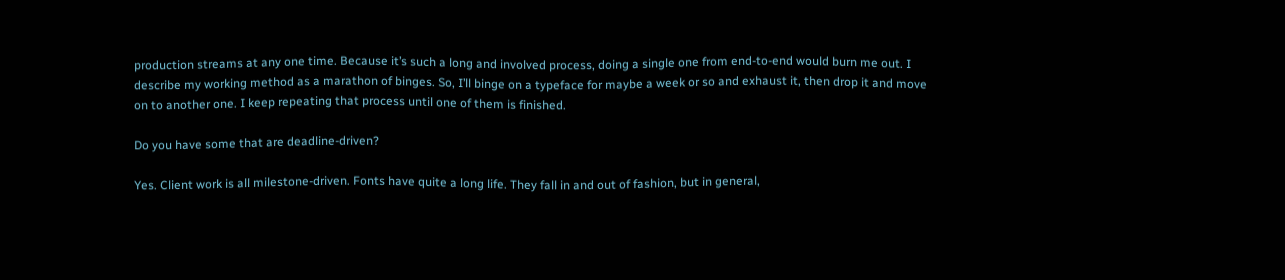production streams at any one time. Because it’s such a long and involved process, doing a single one from end-to-end would burn me out. I describe my working method as a marathon of binges. So, I’ll binge on a typeface for maybe a week or so and exhaust it, then drop it and move on to another one. I keep repeating that process until one of them is finished.

Do you have some that are deadline-driven?

Yes. Client work is all milestone-driven. Fonts have quite a long life. They fall in and out of fashion, but in general,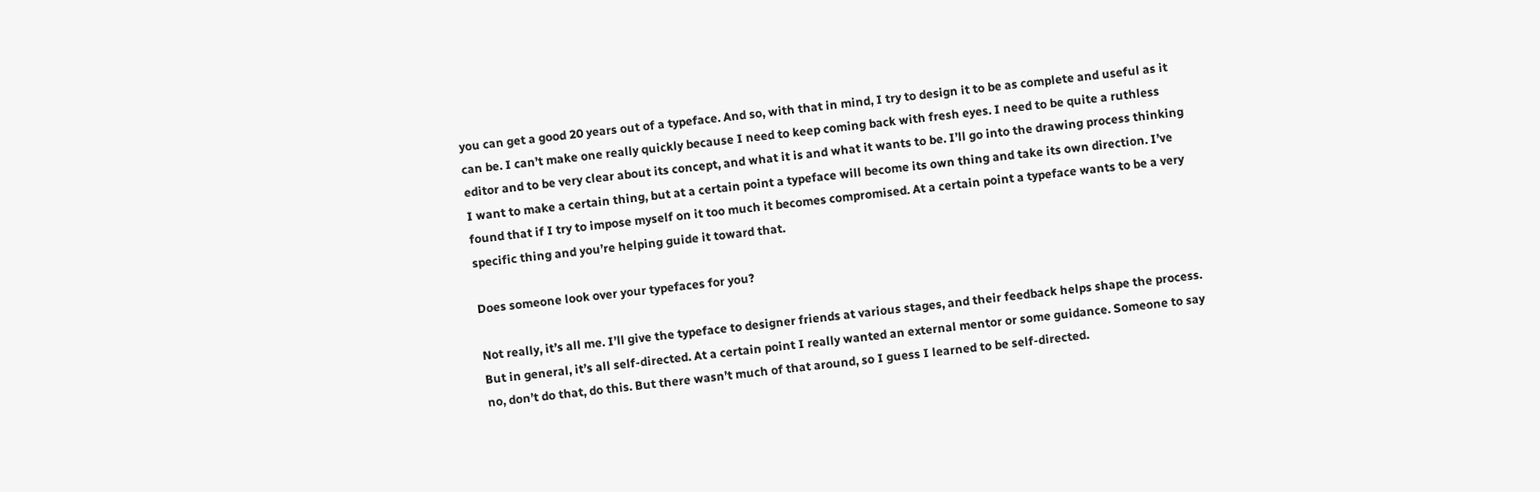you can get a good 20 years out of a typeface. And so, with that in mind, I try to design it to be as complete and useful as it can be. I can’t make one really quickly because I need to keep coming back with fresh eyes. I need to be quite a ruthless editor and to be very clear about its concept, and what it is and what it wants to be. I’ll go into the drawing process thinking I want to make a certain thing, but at a certain point a typeface will become its own thing and take its own direction. I’ve found that if I try to impose myself on it too much it becomes compromised. At a certain point a typeface wants to be a very specific thing and you’re helping guide it toward that.

Does someone look over your typefaces for you?

Not really, it’s all me. I’ll give the typeface to designer friends at various stages, and their feedback helps shape the process. But in general, it’s all self-directed. At a certain point I really wanted an external mentor or some guidance. Someone to say no, don’t do that, do this. But there wasn’t much of that around, so I guess I learned to be self-directed.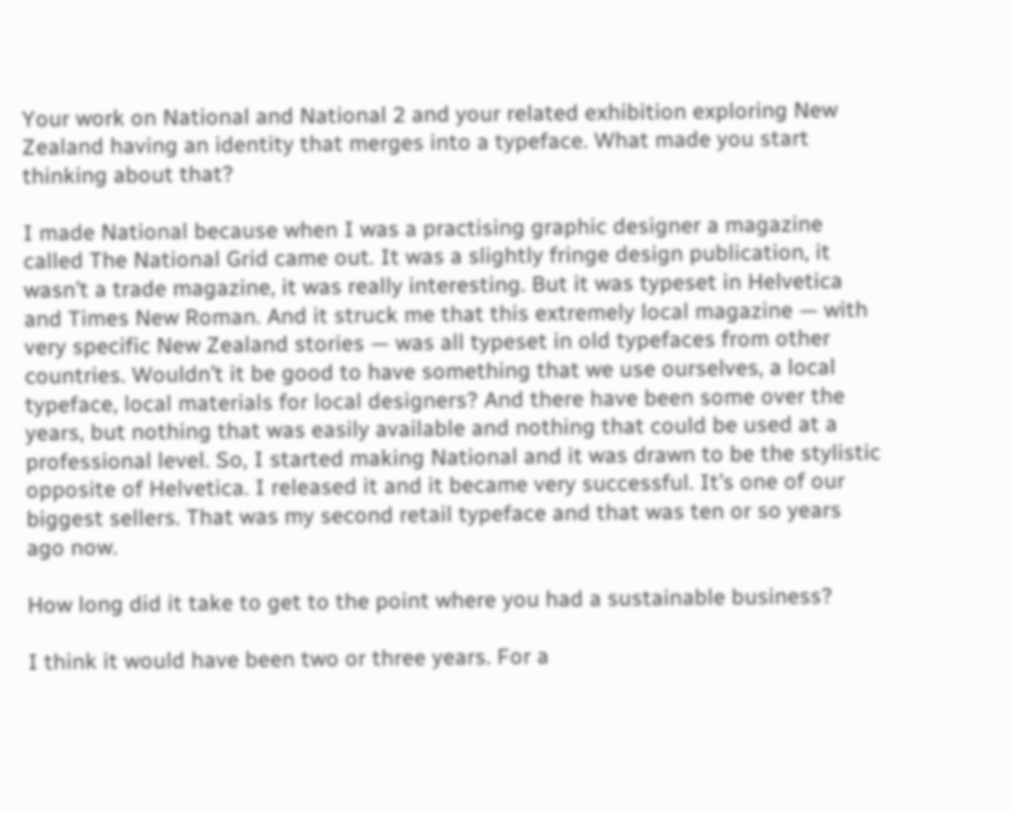Your work on National and National 2 and your related exhibition exploring New Zealand having an identity that merges into a typeface. What made you start thinking about that?

I made National because when I was a practising graphic designer a magazine called The National Grid came out. It was a slightly fringe design publication, it wasn’t a trade magazine, it was really interesting. But it was typeset in Helvetica and Times New Roman. And it struck me that this extremely local magazine — with very specific New Zealand stories — was all typeset in old typefaces from other countries. Wouldn’t it be good to have something that we use ourselves, a local typeface, local materials for local designers? And there have been some over the years, but nothing that was easily available and nothing that could be used at a professional level. So, I started making National and it was drawn to be the stylistic opposite of Helvetica. I released it and it became very successful. It’s one of our biggest sellers. That was my second retail typeface and that was ten or so years ago now.

How long did it take to get to the point where you had a sustainable business?

I think it would have been two or three years. For a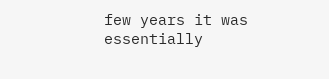few years it was essentially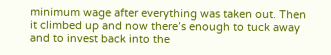minimum wage after everything was taken out. Then it climbed up and now there’s enough to tuck away and to invest back into the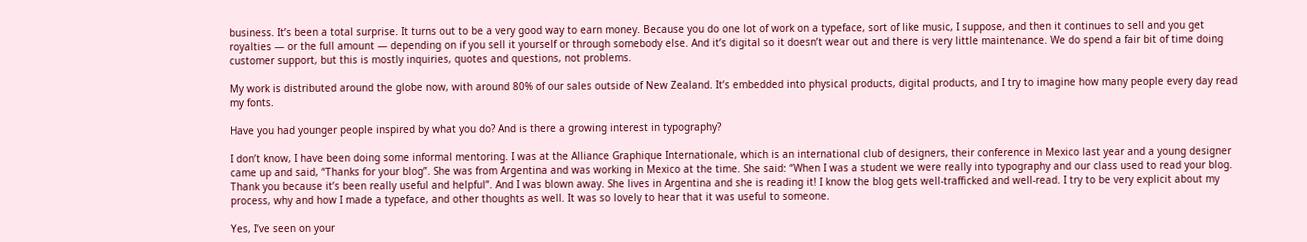business. It’s been a total surprise. It turns out to be a very good way to earn money. Because you do one lot of work on a typeface, sort of like music, I suppose, and then it continues to sell and you get royalties — or the full amount — depending on if you sell it yourself or through somebody else. And it’s digital so it doesn’t wear out and there is very little maintenance. We do spend a fair bit of time doing customer support, but this is mostly inquiries, quotes and questions, not problems.

My work is distributed around the globe now, with around 80% of our sales outside of New Zealand. It’s embedded into physical products, digital products, and I try to imagine how many people every day read my fonts.

Have you had younger people inspired by what you do? And is there a growing interest in typography?

I don’t know, I have been doing some informal mentoring. I was at the Alliance Graphique Internationale, which is an international club of designers, their conference in Mexico last year and a young designer came up and said, “Thanks for your blog”. She was from Argentina and was working in Mexico at the time. She said: “When I was a student we were really into typography and our class used to read your blog. Thank you because it’s been really useful and helpful”. And I was blown away. She lives in Argentina and she is reading it! I know the blog gets well-trafficked and well-read. I try to be very explicit about my process, why and how I made a typeface, and other thoughts as well. It was so lovely to hear that it was useful to someone.

Yes, I’ve seen on your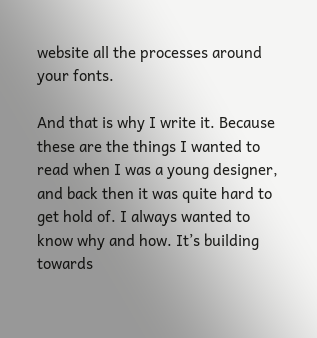website all the processes around your fonts.

And that is why I write it. Because these are the things I wanted to read when I was a young designer, and back then it was quite hard to get hold of. I always wanted to know why and how. It’s building towards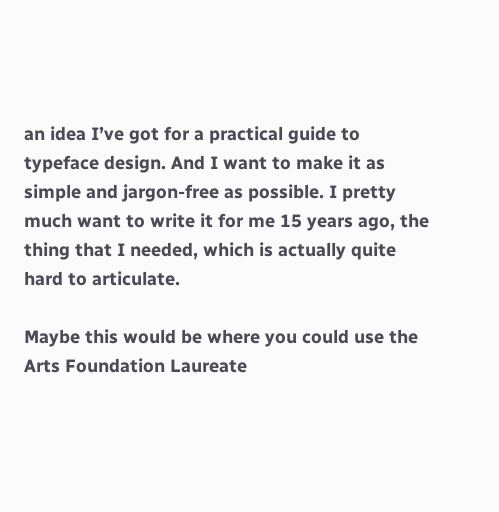an idea I’ve got for a practical guide to typeface design. And I want to make it as simple and jargon-free as possible. I pretty much want to write it for me 15 years ago, the thing that I needed, which is actually quite hard to articulate.

Maybe this would be where you could use the Arts Foundation Laureate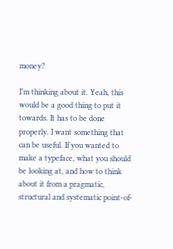money?

I’m thinking about it. Yeah, this would be a good thing to put it towards. It has to be done properly. I want something that can be useful. If you wanted to make a typeface, what you should be looking at, and how to think about it from a pragmatic, structural and systematic point-of-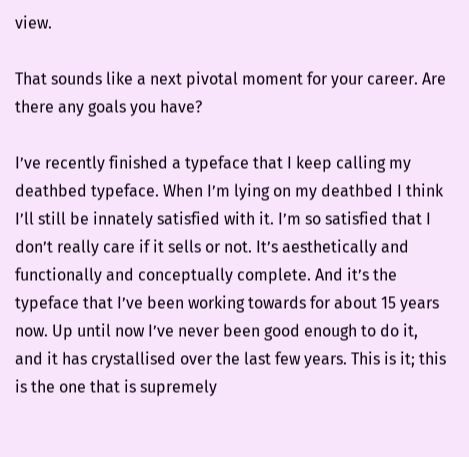view.

That sounds like a next pivotal moment for your career. Are there any goals you have?

I’ve recently finished a typeface that I keep calling my deathbed typeface. When I’m lying on my deathbed I think I’ll still be innately satisfied with it. I’m so satisfied that I don’t really care if it sells or not. It’s aesthetically and functionally and conceptually complete. And it’s the typeface that I’ve been working towards for about 15 years now. Up until now I’ve never been good enough to do it, and it has crystallised over the last few years. This is it; this is the one that is supremely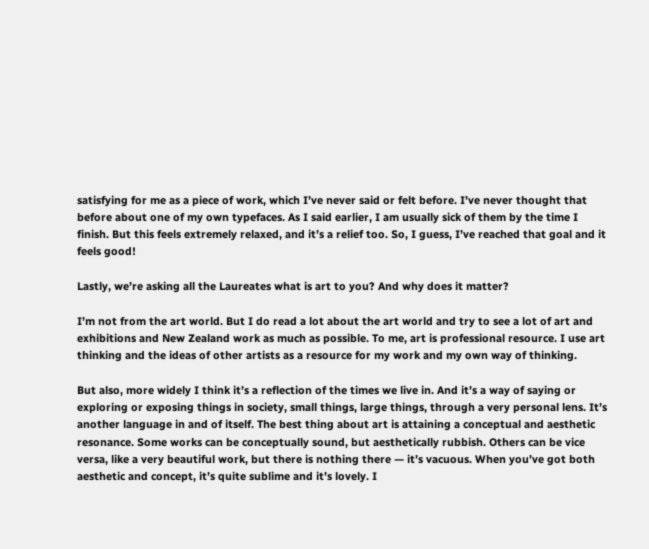satisfying for me as a piece of work, which I’ve never said or felt before. I’ve never thought that before about one of my own typefaces. As I said earlier, I am usually sick of them by the time I finish. But this feels extremely relaxed, and it’s a relief too. So, I guess, I’ve reached that goal and it feels good!

Lastly, we’re asking all the Laureates what is art to you? And why does it matter?

I’m not from the art world. But I do read a lot about the art world and try to see a lot of art and exhibitions and New Zealand work as much as possible. To me, art is professional resource. I use art thinking and the ideas of other artists as a resource for my work and my own way of thinking.

But also, more widely I think it’s a reflection of the times we live in. And it’s a way of saying or exploring or exposing things in society, small things, large things, through a very personal lens. It’s another language in and of itself. The best thing about art is attaining a conceptual and aesthetic resonance. Some works can be conceptually sound, but aesthetically rubbish. Others can be vice versa, like a very beautiful work, but there is nothing there — it’s vacuous. When you’ve got both aesthetic and concept, it’s quite sublime and it’s lovely. I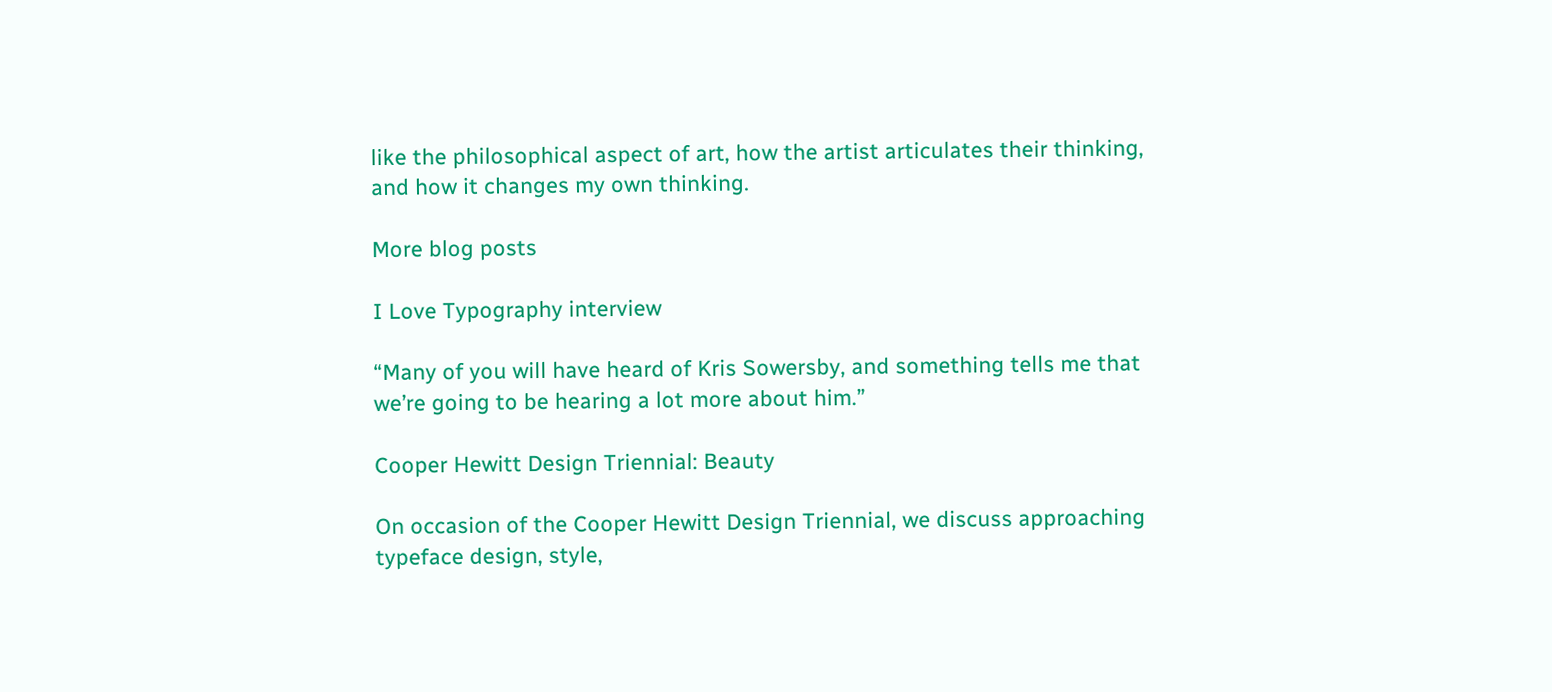like the philosophical aspect of art, how the artist articulates their thinking, and how it changes my own thinking.

More blog posts

I Love Typography interview

“Many of you will have heard of Kris Sowersby, and something tells me that we’re going to be hearing a lot more about him.”

Cooper Hewitt Design Triennial: Beauty

On occasion of the Cooper Hewitt Design Triennial, we discuss approaching typeface design, style,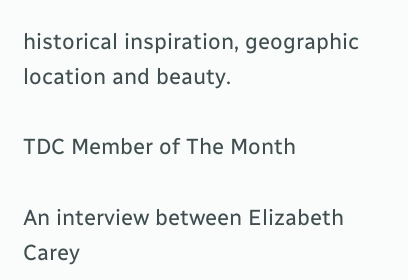historical inspiration, geographic location and beauty.

TDC Member of The Month

An interview between Elizabeth Carey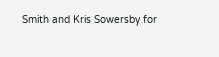Smith and Kris Sowersby for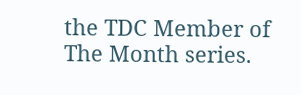the TDC Member of The Month series.